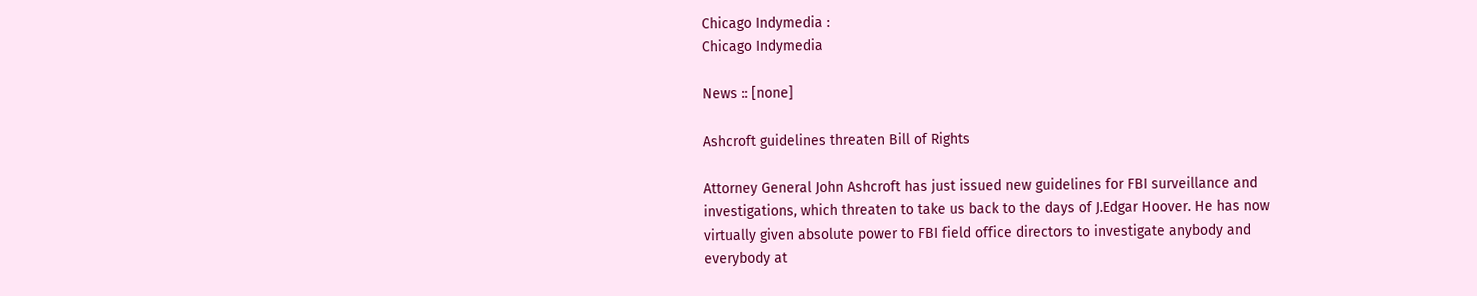Chicago Indymedia :
Chicago Indymedia

News :: [none]

Ashcroft guidelines threaten Bill of Rights

Attorney General John Ashcroft has just issued new guidelines for FBI surveillance and investigations, which threaten to take us back to the days of J.Edgar Hoover. He has now virtually given absolute power to FBI field office directors to investigate anybody and everybody at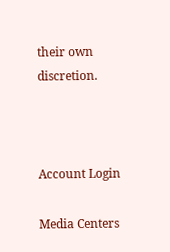their own discretion.



Account Login

Media Centers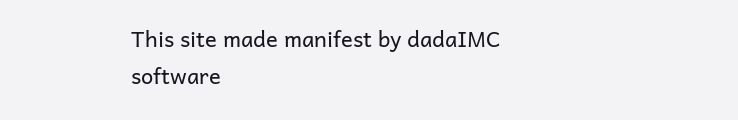This site made manifest by dadaIMC software